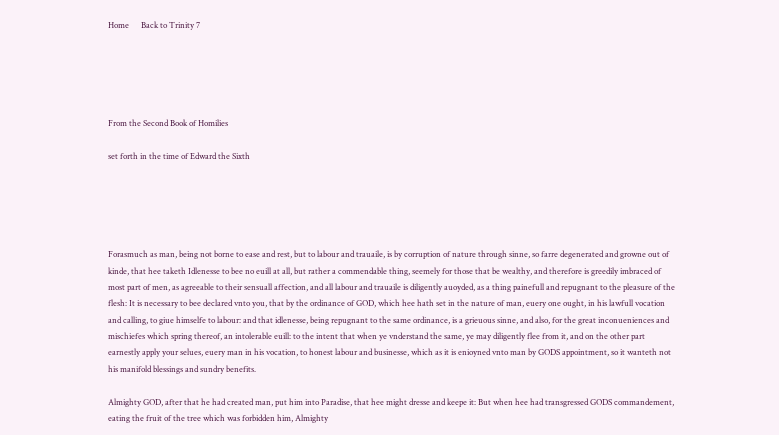Home      Back to Trinity 7





From the Second Book of Homilies

set forth in the time of Edward the Sixth





Forasmuch as man, being not borne to ease and rest, but to labour and trauaile, is by corruption of nature through sinne, so farre degenerated and growne out of kinde, that hee taketh Idlenesse to bee no euill at all, but rather a commendable thing, seemely for those that be wealthy, and therefore is greedily imbraced of most part of men, as agreeable to their sensuall affection, and all labour and trauaile is diligently auoyded, as a thing painefull and repugnant to the pleasure of the flesh: It is necessary to bee declared vnto you, that by the ordinance of GOD, which hee hath set in the nature of man, euery one ought, in his lawfull vocation and calling, to giue himselfe to labour: and that idlenesse, being repugnant to the same ordinance, is a grieuous sinne, and also, for the great inconueniences and mischiefes which spring thereof, an intolerable euill: to the intent that when ye vnderstand the same, ye may diligently flee from it, and on the other part earnestly apply your selues, euery man in his vocation, to honest labour and businesse, which as it is enioyned vnto man by GODS appointment, so it wanteth not his manifold blessings and sundry benefits.

Almighty GOD, after that he had created man, put him into Paradise, that hee might dresse and keepe it: But when hee had transgressed GODS commandement, eating the fruit of the tree which was forbidden him, Almighty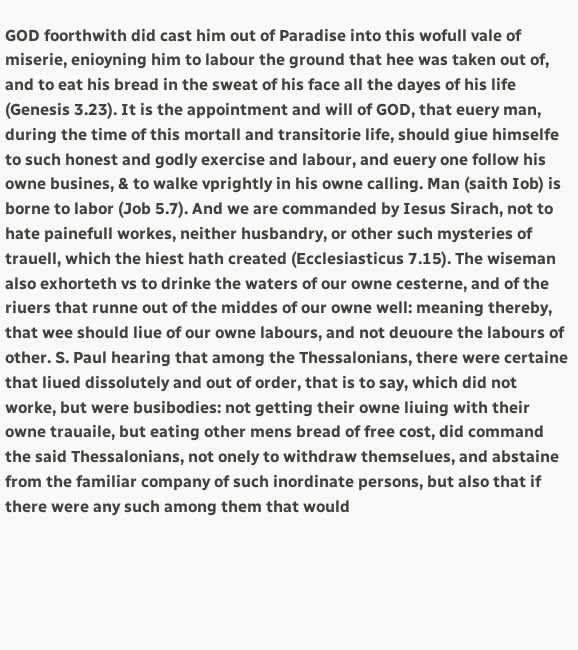GOD foorthwith did cast him out of Paradise into this wofull vale of miserie, enioyning him to labour the ground that hee was taken out of, and to eat his bread in the sweat of his face all the dayes of his life (Genesis 3.23). It is the appointment and will of GOD, that euery man, during the time of this mortall and transitorie life, should giue himselfe to such honest and godly exercise and labour, and euery one follow his owne busines, & to walke vprightly in his owne calling. Man (saith Iob) is borne to labor (Job 5.7). And we are commanded by Iesus Sirach, not to hate painefull workes, neither husbandry, or other such mysteries of trauell, which the hiest hath created (Ecclesiasticus 7.15). The wiseman also exhorteth vs to drinke the waters of our owne cesterne, and of the riuers that runne out of the middes of our owne well: meaning thereby, that wee should liue of our owne labours, and not deuoure the labours of other. S. Paul hearing that among the Thessalonians, there were certaine that liued dissolutely and out of order, that is to say, which did not worke, but were busibodies: not getting their owne liuing with their owne trauaile, but eating other mens bread of free cost, did command the said Thessalonians, not onely to withdraw themselues, and abstaine from the familiar company of such inordinate persons, but also that if there were any such among them that would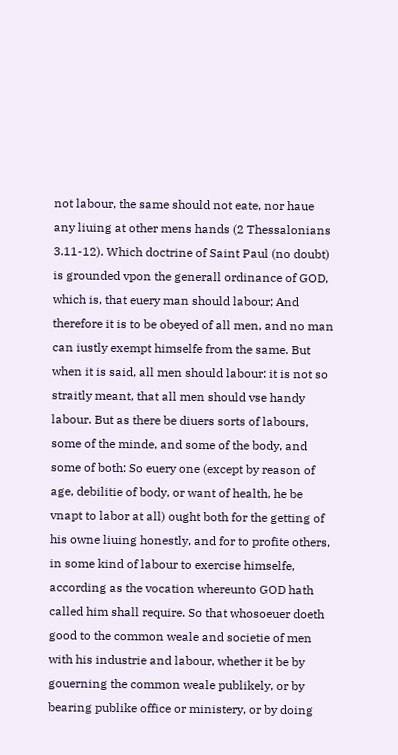not labour, the same should not eate, nor haue any liuing at other mens hands (2 Thessalonians 3.11-12). Which doctrine of Saint Paul (no doubt) is grounded vpon the generall ordinance of GOD, which is, that euery man should labour; And therefore it is to be obeyed of all men, and no man can iustly exempt himselfe from the same. But when it is said, all men should labour: it is not so straitly meant, that all men should vse handy labour. But as there be diuers sorts of labours, some of the minde, and some of the body, and some of both: So euery one (except by reason of age, debilitie of body, or want of health, he be vnapt to labor at all) ought both for the getting of his owne liuing honestly, and for to profite others, in some kind of labour to exercise himselfe, according as the vocation whereunto GOD hath called him shall require. So that whosoeuer doeth good to the common weale and societie of men with his industrie and labour, whether it be by gouerning the common weale publikely, or by bearing publike office or ministery, or by doing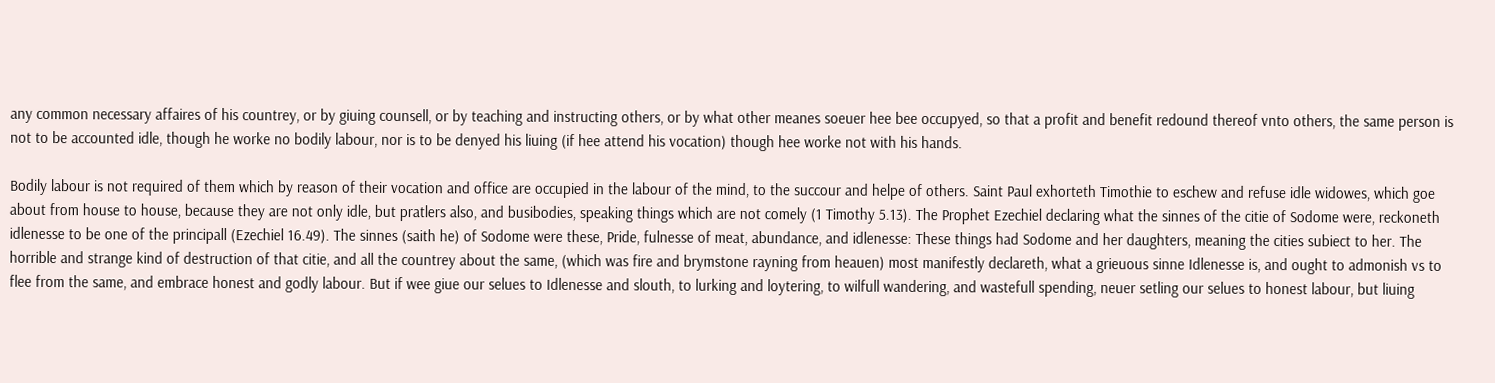any common necessary affaires of his countrey, or by giuing counsell, or by teaching and instructing others, or by what other meanes soeuer hee bee occupyed, so that a profit and benefit redound thereof vnto others, the same person is not to be accounted idle, though he worke no bodily labour, nor is to be denyed his liuing (if hee attend his vocation) though hee worke not with his hands.

Bodily labour is not required of them which by reason of their vocation and office are occupied in the labour of the mind, to the succour and helpe of others. Saint Paul exhorteth Timothie to eschew and refuse idle widowes, which goe about from house to house, because they are not only idle, but pratlers also, and busibodies, speaking things which are not comely (1 Timothy 5.13). The Prophet Ezechiel declaring what the sinnes of the citie of Sodome were, reckoneth idlenesse to be one of the principall (Ezechiel 16.49). The sinnes (saith he) of Sodome were these, Pride, fulnesse of meat, abundance, and idlenesse: These things had Sodome and her daughters, meaning the cities subiect to her. The horrible and strange kind of destruction of that citie, and all the countrey about the same, (which was fire and brymstone rayning from heauen) most manifestly declareth, what a grieuous sinne Idlenesse is, and ought to admonish vs to flee from the same, and embrace honest and godly labour. But if wee giue our selues to Idlenesse and slouth, to lurking and loytering, to wilfull wandering, and wastefull spending, neuer setling our selues to honest labour, but liuing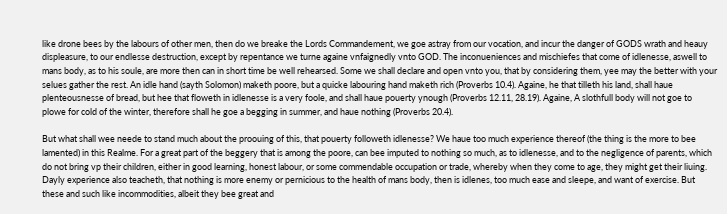like drone bees by the labours of other men, then do we breake the Lords Commandement, we goe astray from our vocation, and incur the danger of GODS wrath and heauy displeasure, to our endlesse destruction, except by repentance we turne againe vnfaignedly vnto GOD. The inconueniences and mischiefes that come of idlenesse, aswell to mans body, as to his soule, are more then can in short time be well rehearsed. Some we shall declare and open vnto you, that by considering them, yee may the better with your selues gather the rest. An idle hand (sayth Solomon) maketh poore, but a quicke labouring hand maketh rich (Proverbs 10.4). Againe, he that tilleth his land, shall haue plenteousnesse of bread, but hee that floweth in idlenesse is a very foole, and shall haue pouerty ynough (Proverbs 12.11, 28.19). Againe, A slothfull body will not goe to plowe for cold of the winter, therefore shall he goe a begging in summer, and haue nothing (Proverbs 20.4).

But what shall wee neede to stand much about the proouing of this, that pouerty followeth idlenesse? We haue too much experience thereof (the thing is the more to bee lamented) in this Realme. For a great part of the beggery that is among the poore, can bee imputed to nothing so much, as to idlenesse, and to the negligence of parents, which do not bring vp their children, either in good learning, honest labour, or some commendable occupation or trade, whereby when they come to age, they might get their liuing. Dayly experience also teacheth, that nothing is more enemy or pernicious to the health of mans body, then is idlenes, too much ease and sleepe, and want of exercise. But these and such like incommodities, albeit they bee great and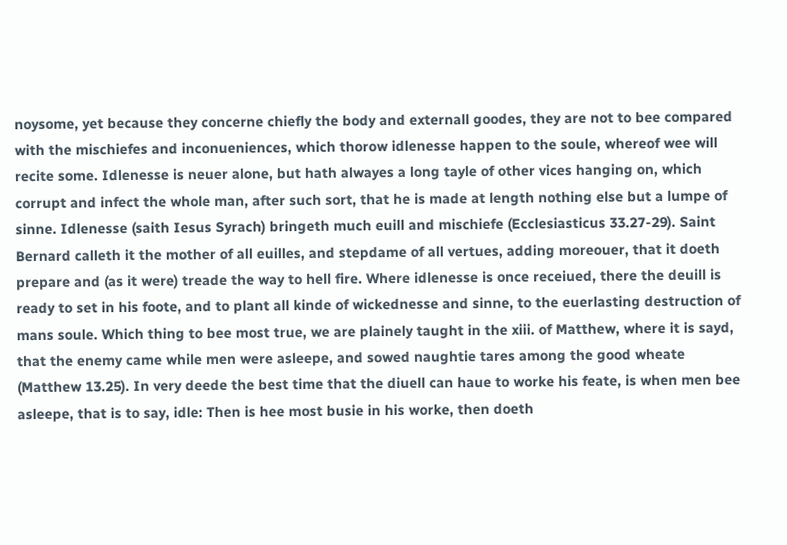noysome, yet because they concerne chiefly the body and externall goodes, they are not to bee compared with the mischiefes and inconueniences, which thorow idlenesse happen to the soule, whereof wee will recite some. Idlenesse is neuer alone, but hath alwayes a long tayle of other vices hanging on, which corrupt and infect the whole man, after such sort, that he is made at length nothing else but a lumpe of sinne. Idlenesse (saith Iesus Syrach) bringeth much euill and mischiefe (Ecclesiasticus 33.27-29). Saint Bernard calleth it the mother of all euilles, and stepdame of all vertues, adding moreouer, that it doeth prepare and (as it were) treade the way to hell fire. Where idlenesse is once receiued, there the deuill is ready to set in his foote, and to plant all kinde of wickednesse and sinne, to the euerlasting destruction of mans soule. Which thing to bee most true, we are plainely taught in the xiii. of Matthew, where it is sayd, that the enemy came while men were asleepe, and sowed naughtie tares among the good wheate (Matthew 13.25). In very deede the best time that the diuell can haue to worke his feate, is when men bee asleepe, that is to say, idle: Then is hee most busie in his worke, then doeth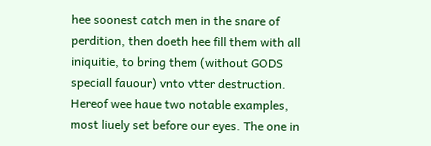hee soonest catch men in the snare of perdition, then doeth hee fill them with all iniquitie, to bring them (without GODS speciall fauour) vnto vtter destruction. Hereof wee haue two notable examples, most liuely set before our eyes. The one in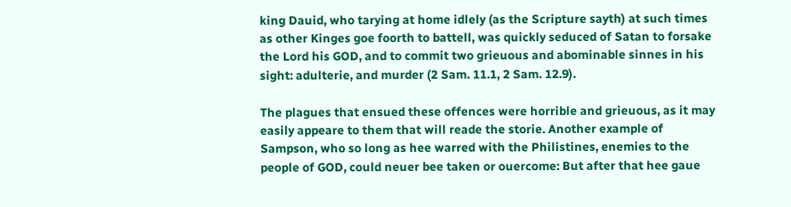king Dauid, who tarying at home idlely (as the Scripture sayth) at such times as other Kinges goe foorth to battell, was quickly seduced of Satan to forsake the Lord his GOD, and to commit two grieuous and abominable sinnes in his sight: adulterie, and murder (2 Sam. 11.1, 2 Sam. 12.9).

The plagues that ensued these offences were horrible and grieuous, as it may easily appeare to them that will reade the storie. Another example of Sampson, who so long as hee warred with the Philistines, enemies to the people of GOD, could neuer bee taken or ouercome: But after that hee gaue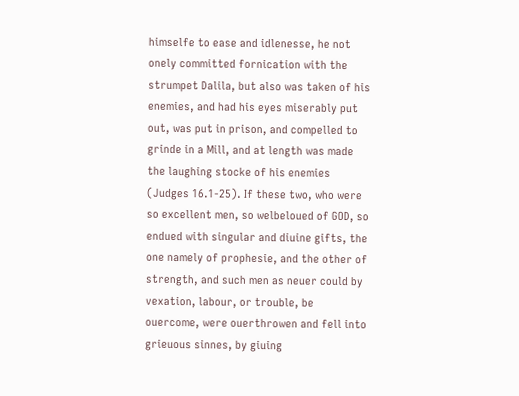himselfe to ease and idlenesse, he not onely committed fornication with the strumpet Dalila, but also was taken of his enemies, and had his eyes miserably put out, was put in prison, and compelled to grinde in a Mill, and at length was made the laughing stocke of his enemies (Judges 16.1-25). If these two, who were so excellent men, so welbeloued of GOD, so endued with singular and diuine gifts, the one namely of prophesie, and the other of strength, and such men as neuer could by vexation, labour, or trouble, be ouercome, were ouerthrowen and fell into grieuous sinnes, by giuing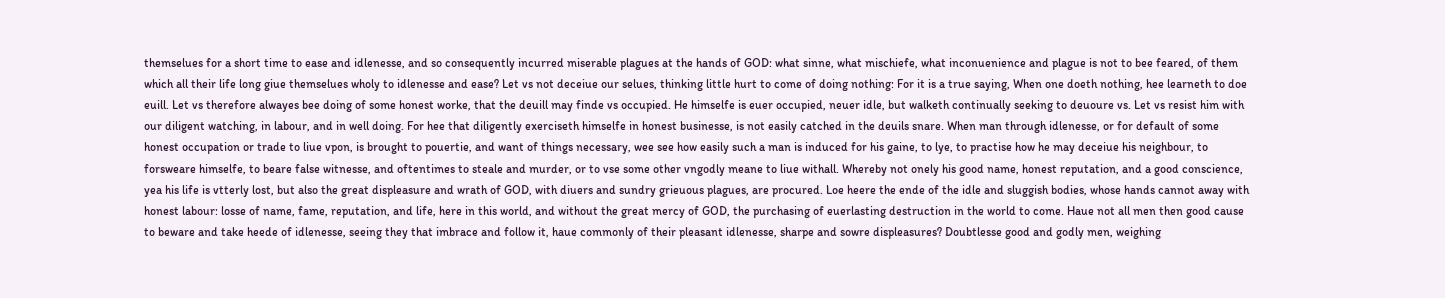themselues for a short time to ease and idlenesse, and so consequently incurred miserable plagues at the hands of GOD: what sinne, what mischiefe, what inconuenience and plague is not to bee feared, of them which all their life long giue themselues wholy to idlenesse and ease? Let vs not deceiue our selues, thinking little hurt to come of doing nothing: For it is a true saying, When one doeth nothing, hee learneth to doe euill. Let vs therefore alwayes bee doing of some honest worke, that the deuill may finde vs occupied. He himselfe is euer occupied, neuer idle, but walketh continually seeking to deuoure vs. Let vs resist him with our diligent watching, in labour, and in well doing. For hee that diligently exerciseth himselfe in honest businesse, is not easily catched in the deuils snare. When man through idlenesse, or for default of some honest occupation or trade to liue vpon, is brought to pouertie, and want of things necessary, wee see how easily such a man is induced for his gaine, to lye, to practise how he may deceiue his neighbour, to forsweare himselfe, to beare false witnesse, and oftentimes to steale and murder, or to vse some other vngodly meane to liue withall. Whereby not onely his good name, honest reputation, and a good conscience, yea his life is vtterly lost, but also the great displeasure and wrath of GOD, with diuers and sundry grieuous plagues, are procured. Loe heere the ende of the idle and sluggish bodies, whose hands cannot away with honest labour: losse of name, fame, reputation, and life, here in this world, and without the great mercy of GOD, the purchasing of euerlasting destruction in the world to come. Haue not all men then good cause to beware and take heede of idlenesse, seeing they that imbrace and follow it, haue commonly of their pleasant idlenesse, sharpe and sowre displeasures? Doubtlesse good and godly men, weighing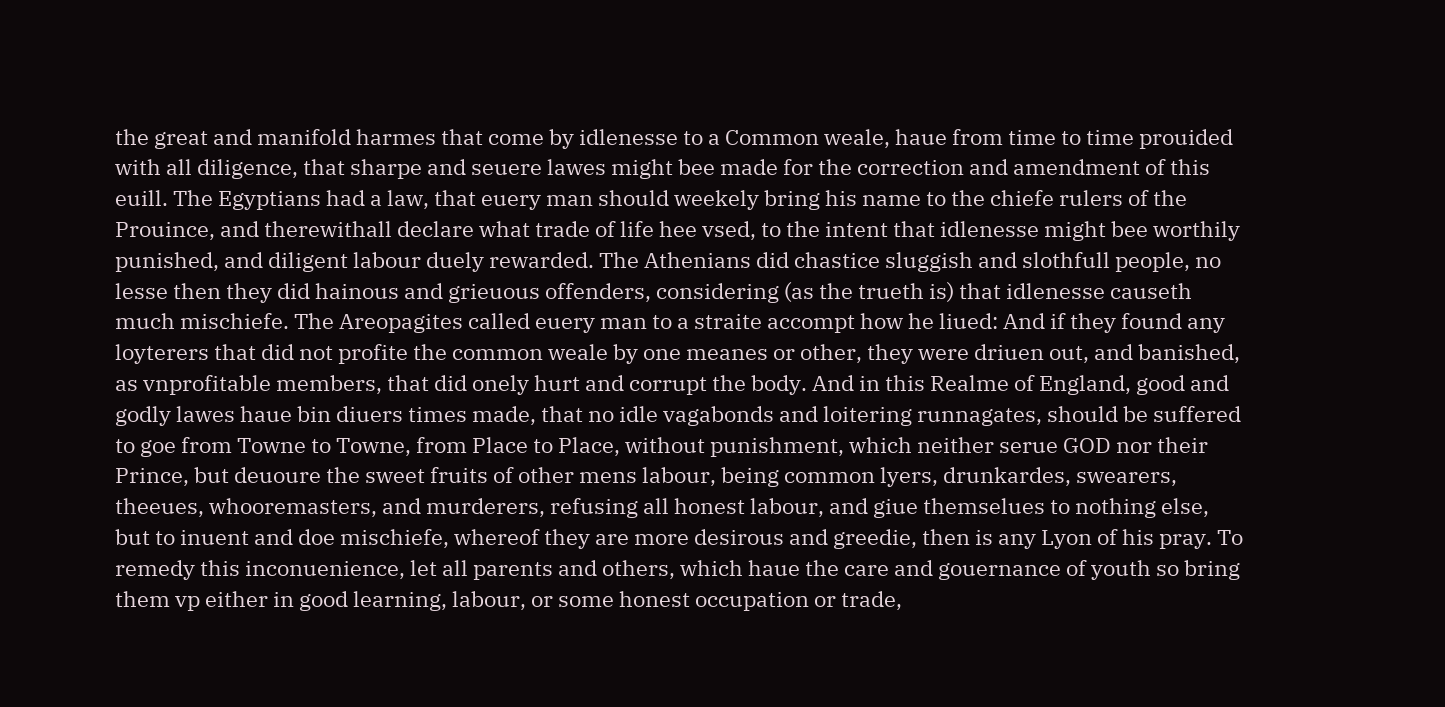the great and manifold harmes that come by idlenesse to a Common weale, haue from time to time prouided with all diligence, that sharpe and seuere lawes might bee made for the correction and amendment of this euill. The Egyptians had a law, that euery man should weekely bring his name to the chiefe rulers of the Prouince, and therewithall declare what trade of life hee vsed, to the intent that idlenesse might bee worthily punished, and diligent labour duely rewarded. The Athenians did chastice sluggish and slothfull people, no lesse then they did hainous and grieuous offenders, considering (as the trueth is) that idlenesse causeth much mischiefe. The Areopagites called euery man to a straite accompt how he liued: And if they found any loyterers that did not profite the common weale by one meanes or other, they were driuen out, and banished, as vnprofitable members, that did onely hurt and corrupt the body. And in this Realme of England, good and godly lawes haue bin diuers times made, that no idle vagabonds and loitering runnagates, should be suffered to goe from Towne to Towne, from Place to Place, without punishment, which neither serue GOD nor their Prince, but deuoure the sweet fruits of other mens labour, being common lyers, drunkardes, swearers, theeues, whooremasters, and murderers, refusing all honest labour, and giue themselues to nothing else, but to inuent and doe mischiefe, whereof they are more desirous and greedie, then is any Lyon of his pray. To remedy this inconuenience, let all parents and others, which haue the care and gouernance of youth so bring them vp either in good learning, labour, or some honest occupation or trade,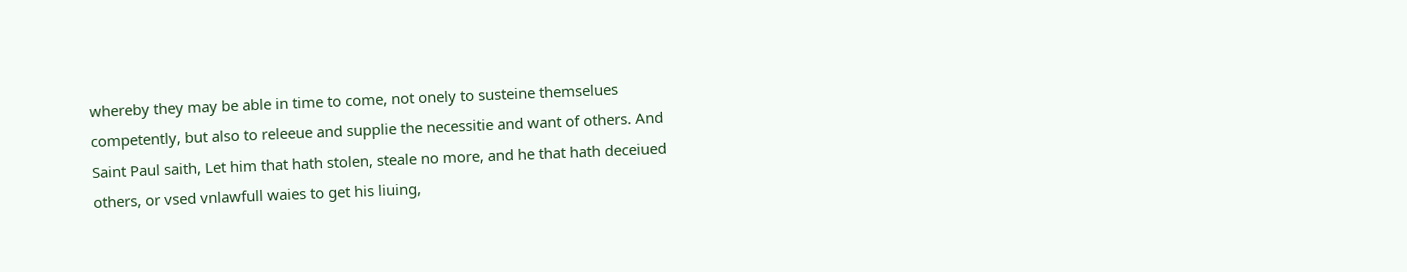whereby they may be able in time to come, not onely to susteine themselues competently, but also to releeue and supplie the necessitie and want of others. And Saint Paul saith, Let him that hath stolen, steale no more, and he that hath deceiued others, or vsed vnlawfull waies to get his liuing,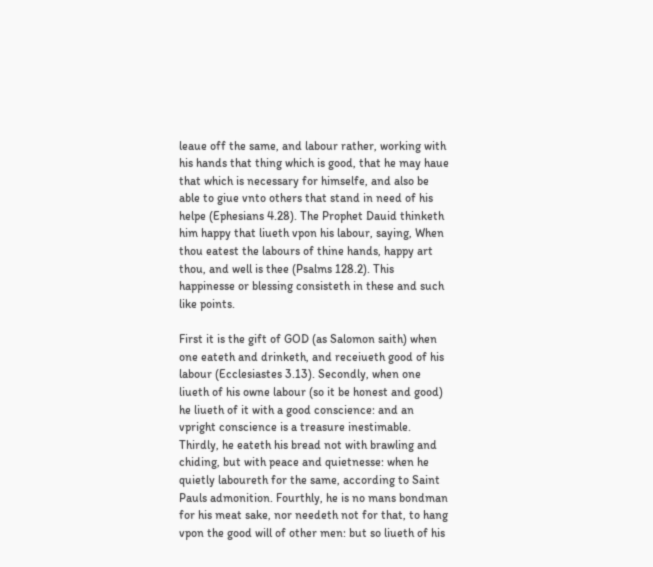leaue off the same, and labour rather, working with his hands that thing which is good, that he may haue that which is necessary for himselfe, and also be able to giue vnto others that stand in need of his helpe (Ephesians 4.28). The Prophet Dauid thinketh him happy that liueth vpon his labour, saying, When thou eatest the labours of thine hands, happy art thou, and well is thee (Psalms 128.2). This happinesse or blessing consisteth in these and such like points.

First it is the gift of GOD (as Salomon saith) when one eateth and drinketh, and receiueth good of his labour (Ecclesiastes 3.13). Secondly, when one liueth of his owne labour (so it be honest and good) he liueth of it with a good conscience: and an vpright conscience is a treasure inestimable. Thirdly, he eateth his bread not with brawling and chiding, but with peace and quietnesse: when he quietly laboureth for the same, according to Saint Pauls admonition. Fourthly, he is no mans bondman for his meat sake, nor needeth not for that, to hang vpon the good will of other men: but so liueth of his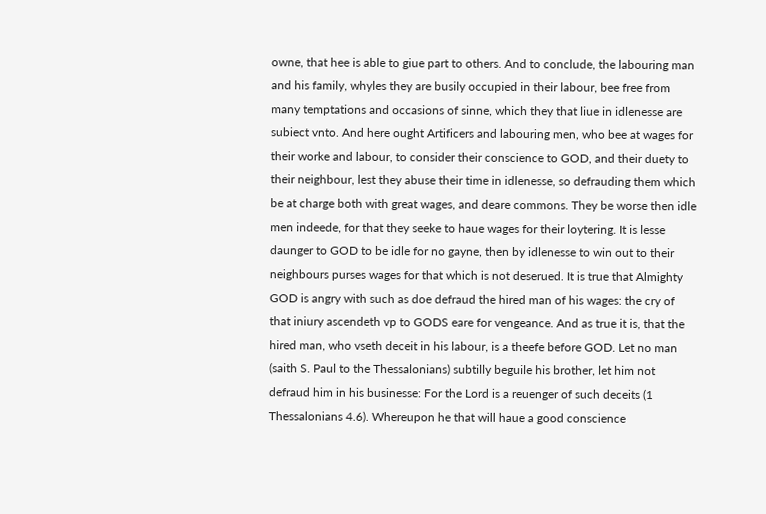owne, that hee is able to giue part to others. And to conclude, the labouring man and his family, whyles they are busily occupied in their labour, bee free from many temptations and occasions of sinne, which they that liue in idlenesse are subiect vnto. And here ought Artificers and labouring men, who bee at wages for their worke and labour, to consider their conscience to GOD, and their duety to their neighbour, lest they abuse their time in idlenesse, so defrauding them which be at charge both with great wages, and deare commons. They be worse then idle men indeede, for that they seeke to haue wages for their loytering. It is lesse daunger to GOD to be idle for no gayne, then by idlenesse to win out to their neighbours purses wages for that which is not deserued. It is true that Almighty GOD is angry with such as doe defraud the hired man of his wages: the cry of that iniury ascendeth vp to GODS eare for vengeance. And as true it is, that the hired man, who vseth deceit in his labour, is a theefe before GOD. Let no man (saith S. Paul to the Thessalonians) subtilly beguile his brother, let him not defraud him in his businesse: For the Lord is a reuenger of such deceits (1 Thessalonians 4.6). Whereupon he that will haue a good conscience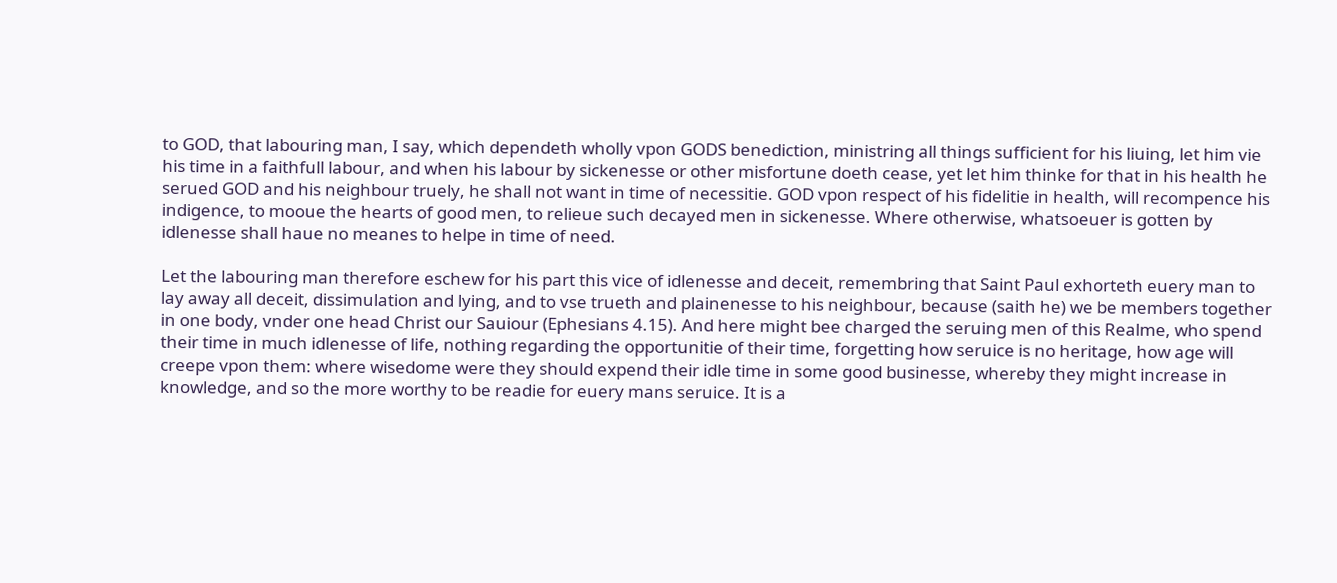to GOD, that labouring man, I say, which dependeth wholly vpon GODS benediction, ministring all things sufficient for his liuing, let him vie his time in a faithfull labour, and when his labour by sickenesse or other misfortune doeth cease, yet let him thinke for that in his health he serued GOD and his neighbour truely, he shall not want in time of necessitie. GOD vpon respect of his fidelitie in health, will recompence his indigence, to mooue the hearts of good men, to relieue such decayed men in sickenesse. Where otherwise, whatsoeuer is gotten by idlenesse shall haue no meanes to helpe in time of need.

Let the labouring man therefore eschew for his part this vice of idlenesse and deceit, remembring that Saint Paul exhorteth euery man to lay away all deceit, dissimulation and lying, and to vse trueth and plainenesse to his neighbour, because (saith he) we be members together in one body, vnder one head Christ our Sauiour (Ephesians 4.15). And here might bee charged the seruing men of this Realme, who spend their time in much idlenesse of life, nothing regarding the opportunitie of their time, forgetting how seruice is no heritage, how age will creepe vpon them: where wisedome were they should expend their idle time in some good businesse, whereby they might increase in knowledge, and so the more worthy to be readie for euery mans seruice. It is a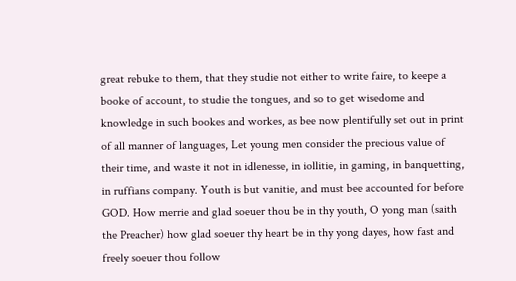great rebuke to them, that they studie not either to write faire, to keepe a booke of account, to studie the tongues, and so to get wisedome and knowledge in such bookes and workes, as bee now plentifully set out in print of all manner of languages, Let young men consider the precious value of their time, and waste it not in idlenesse, in iollitie, in gaming, in banquetting, in ruffians company. Youth is but vanitie, and must bee accounted for before GOD. How merrie and glad soeuer thou be in thy youth, O yong man (saith the Preacher) how glad soeuer thy heart be in thy yong dayes, how fast and freely soeuer thou follow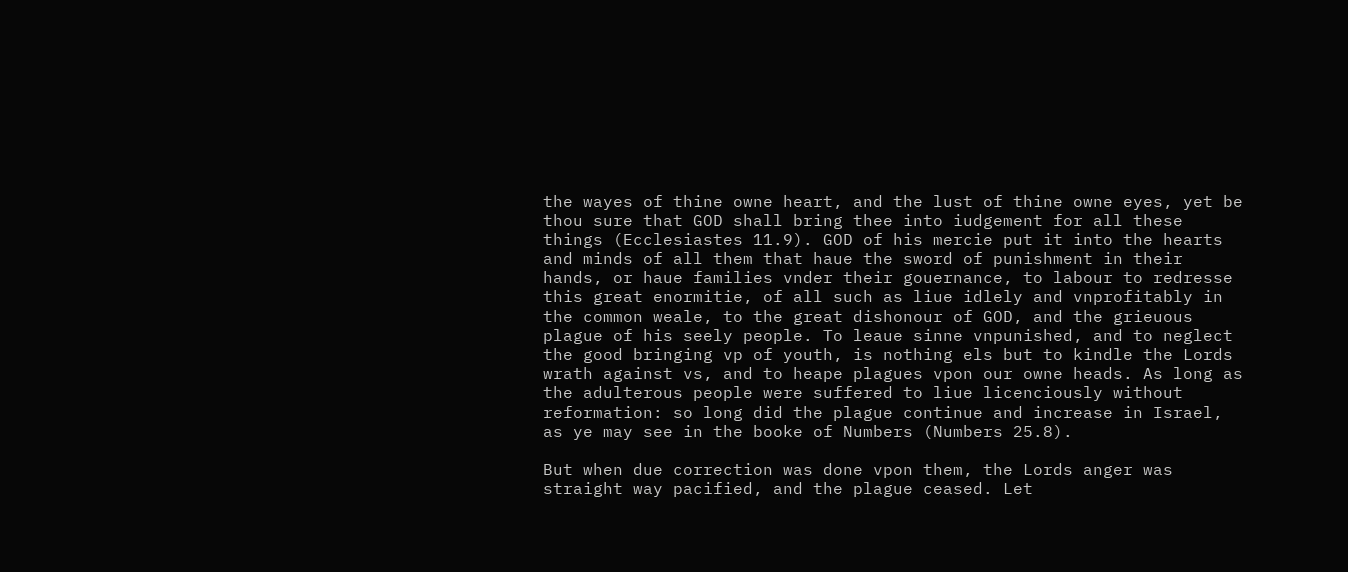the wayes of thine owne heart, and the lust of thine owne eyes, yet be thou sure that GOD shall bring thee into iudgement for all these things (Ecclesiastes 11.9). GOD of his mercie put it into the hearts and minds of all them that haue the sword of punishment in their hands, or haue families vnder their gouernance, to labour to redresse this great enormitie, of all such as liue idlely and vnprofitably in the common weale, to the great dishonour of GOD, and the grieuous plague of his seely people. To leaue sinne vnpunished, and to neglect the good bringing vp of youth, is nothing els but to kindle the Lords wrath against vs, and to heape plagues vpon our owne heads. As long as the adulterous people were suffered to liue licenciously without reformation: so long did the plague continue and increase in Israel, as ye may see in the booke of Numbers (Numbers 25.8).

But when due correction was done vpon them, the Lords anger was straight way pacified, and the plague ceased. Let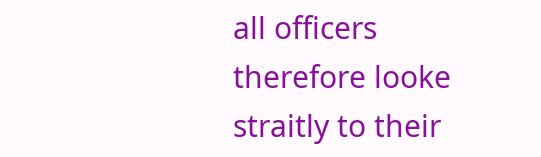all officers therefore looke straitly to their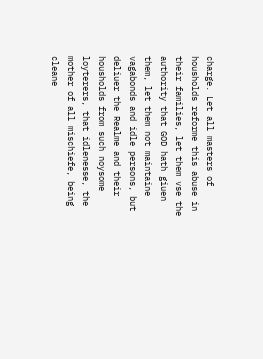charge. Let all masters of housholds reforme this abuse in their families, let them vse the authority that GOD hath giuen them, let them not maintaine vagabonds and idle persons, but deliuer the Realme and their housholds from such noysome loyterers, that idlenesse, the mother of all mischiefe, being cleane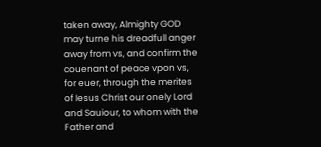taken away, Almighty GOD may turne his dreadfull anger away from vs, and confirm the couenant of peace vpon vs, for euer, through the merites of Iesus Christ our onely Lord and Sauiour, to whom with the Father and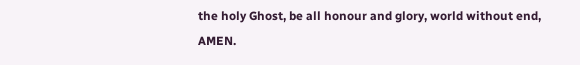the holy Ghost, be all honour and glory, world without end, AMEN.